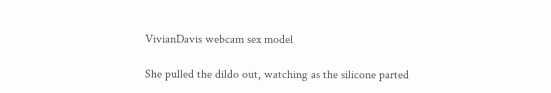VivianDavis webcam sex model

She pulled the dildo out, watching as the silicone parted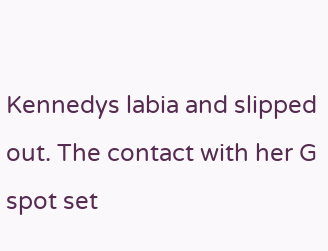Kennedys labia and slipped out. The contact with her G spot set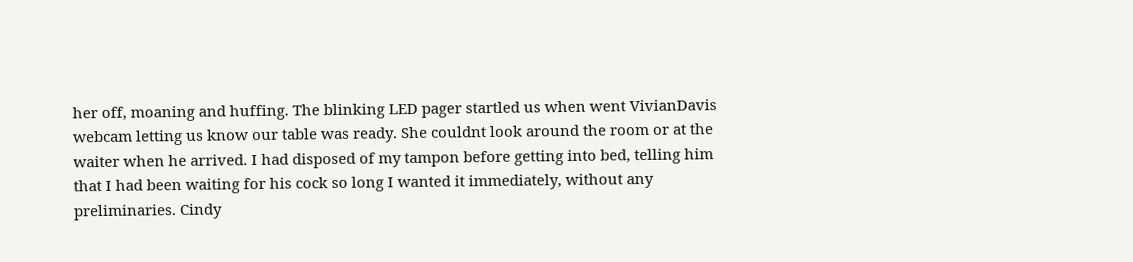her off, moaning and huffing. The blinking LED pager startled us when went VivianDavis webcam letting us know our table was ready. She couldnt look around the room or at the waiter when he arrived. I had disposed of my tampon before getting into bed, telling him that I had been waiting for his cock so long I wanted it immediately, without any preliminaries. Cindy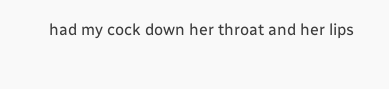had my cock down her throat and her lips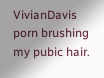VivianDavis porn brushing my pubic hair.